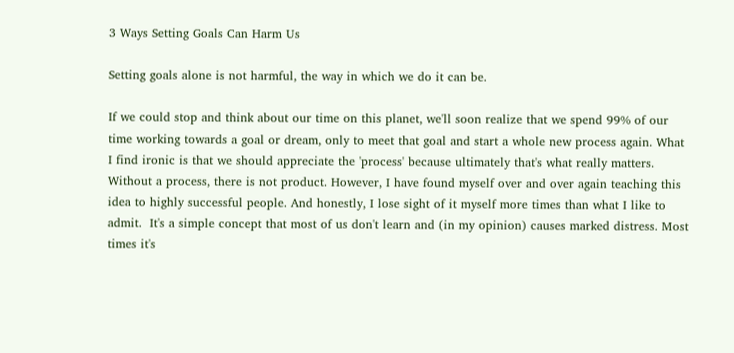3 Ways Setting Goals Can Harm Us

Setting goals alone is not harmful, the way in which we do it can be.

If we could stop and think about our time on this planet, we'll soon realize that we spend 99% of our time working towards a goal or dream, only to meet that goal and start a whole new process again. What I find ironic is that we should appreciate the 'process' because ultimately that's what really matters. Without a process, there is not product. However, I have found myself over and over again teaching this idea to highly successful people. And honestly, I lose sight of it myself more times than what I like to admit.  It's a simple concept that most of us don't learn and (in my opinion) causes marked distress. Most times it's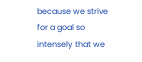because we strive for a goal so intensely that we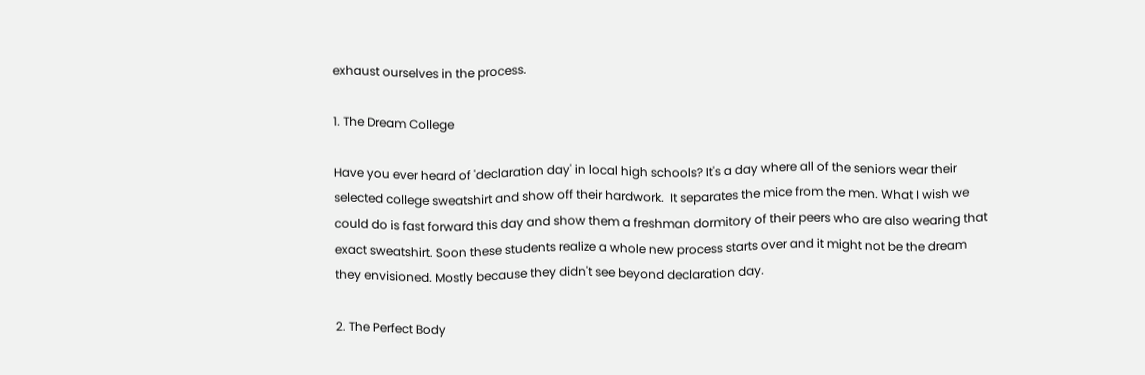exhaust ourselves in the process.

1. The Dream College

Have you ever heard of 'declaration day' in local high schools? It's a day where all of the seniors wear their selected college sweatshirt and show off their hardwork.  It separates the mice from the men. What I wish we could do is fast forward this day and show them a freshman dormitory of their peers who are also wearing that exact sweatshirt. Soon these students realize a whole new process starts over and it might not be the dream they envisioned. Mostly because they didn't see beyond declaration day.

2. The Perfect Body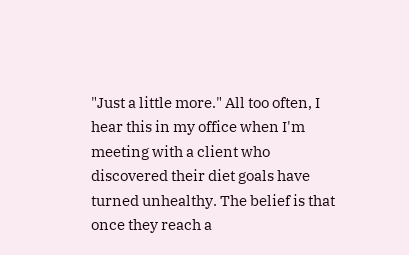"Just a little more." All too often, I hear this in my office when I'm meeting with a client who discovered their diet goals have turned unhealthy. The belief is that once they reach a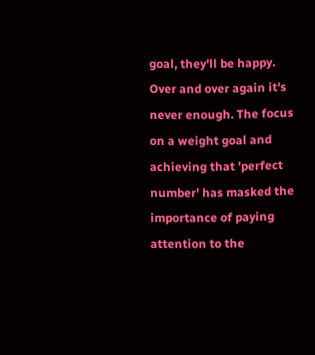goal, they'll be happy. Over and over again it's never enough. The focus on a weight goal and achieving that 'perfect number' has masked the importance of paying attention to the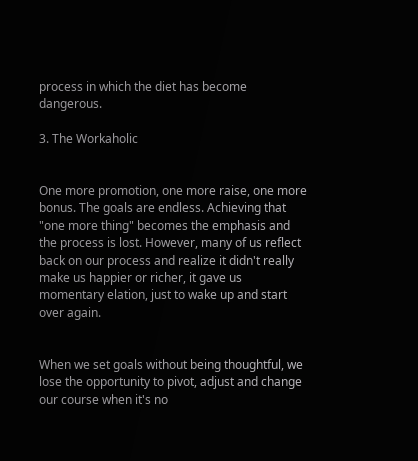process in which the diet has become dangerous.

3. The Workaholic


One more promotion, one more raise, one more bonus. The goals are endless. Achieving that "one more thing" becomes the emphasis and the process is lost. However, many of us reflect back on our process and realize it didn't really make us happier or richer, it gave us momentary elation, just to wake up and start over again.


When we set goals without being thoughtful, we lose the opportunity to pivot, adjust and change our course when it's no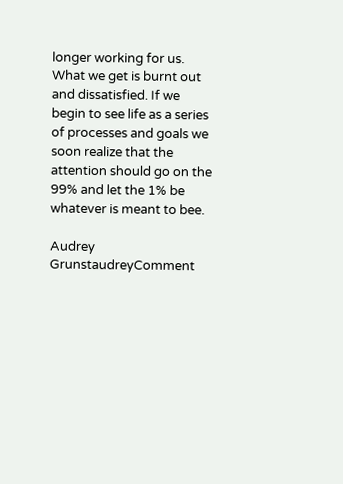longer working for us. What we get is burnt out and dissatisfied. If we begin to see life as a series of processes and goals we soon realize that the attention should go on the 99% and let the 1% be whatever is meant to bee.

Audrey GrunstaudreyComment